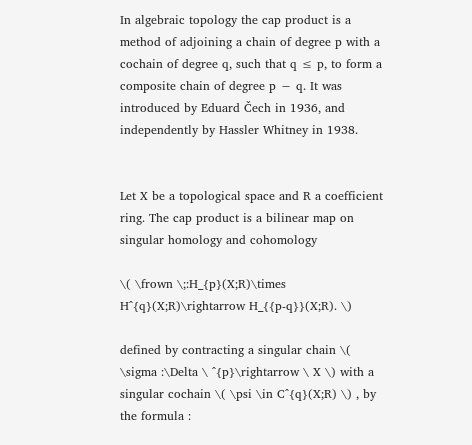In algebraic topology the cap product is a method of adjoining a chain of degree p with a cochain of degree q, such that q ≤ p, to form a composite chain of degree p − q. It was introduced by Eduard Čech in 1936, and independently by Hassler Whitney in 1938.


Let X be a topological space and R a coefficient ring. The cap product is a bilinear map on singular homology and cohomology

\( \frown \;:H_{p}(X;R)\times H^{q}(X;R)\rightarrow H_{{p-q}}(X;R). \)

defined by contracting a singular chain \( \sigma :\Delta \ ^{p}\rightarrow \ X \) with a singular cochain \( \psi \in C^{q}(X;R) \) , by the formula :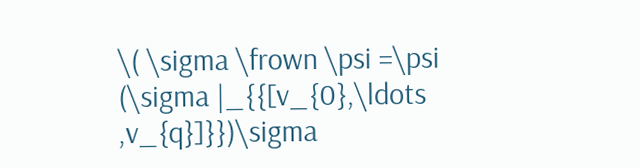\( \sigma \frown \psi =\psi (\sigma |_{{[v_{0},\ldots ,v_{q}]}})\sigma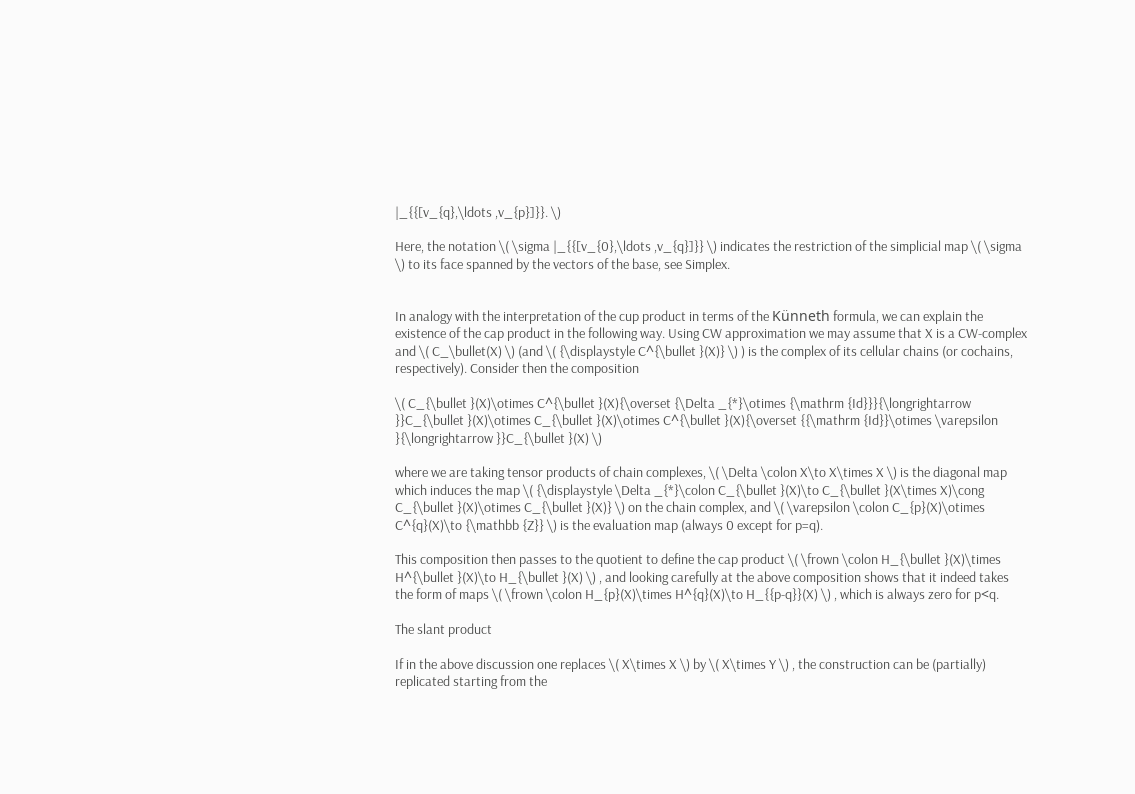|_{{[v_{q},\ldots ,v_{p}]}}. \)

Here, the notation \( \sigma |_{{[v_{0},\ldots ,v_{q}]}} \) indicates the restriction of the simplicial map \( \sigma \) to its face spanned by the vectors of the base, see Simplex.


In analogy with the interpretation of the cup product in terms of the Künneth formula, we can explain the existence of the cap product in the following way. Using CW approximation we may assume that X is a CW-complex and \( C_\bullet(X) \) (and \( {\displaystyle C^{\bullet }(X)} \) ) is the complex of its cellular chains (or cochains, respectively). Consider then the composition

\( C_{\bullet }(X)\otimes C^{\bullet }(X){\overset {\Delta _{*}\otimes {\mathrm {Id}}}{\longrightarrow }}C_{\bullet }(X)\otimes C_{\bullet }(X)\otimes C^{\bullet }(X){\overset {{\mathrm {Id}}\otimes \varepsilon }{\longrightarrow }}C_{\bullet }(X) \)

where we are taking tensor products of chain complexes, \( \Delta \colon X\to X\times X \) is the diagonal map which induces the map \( {\displaystyle \Delta _{*}\colon C_{\bullet }(X)\to C_{\bullet }(X\times X)\cong C_{\bullet }(X)\otimes C_{\bullet }(X)} \) on the chain complex, and \( \varepsilon \colon C_{p}(X)\otimes C^{q}(X)\to {\mathbb {Z}} \) is the evaluation map (always 0 except for p=q).

This composition then passes to the quotient to define the cap product \( \frown \colon H_{\bullet }(X)\times H^{\bullet }(X)\to H_{\bullet }(X) \) , and looking carefully at the above composition shows that it indeed takes the form of maps \( \frown \colon H_{p}(X)\times H^{q}(X)\to H_{{p-q}}(X) \) , which is always zero for p<q.

The slant product

If in the above discussion one replaces \( X\times X \) by \( X\times Y \) , the construction can be (partially) replicated starting from the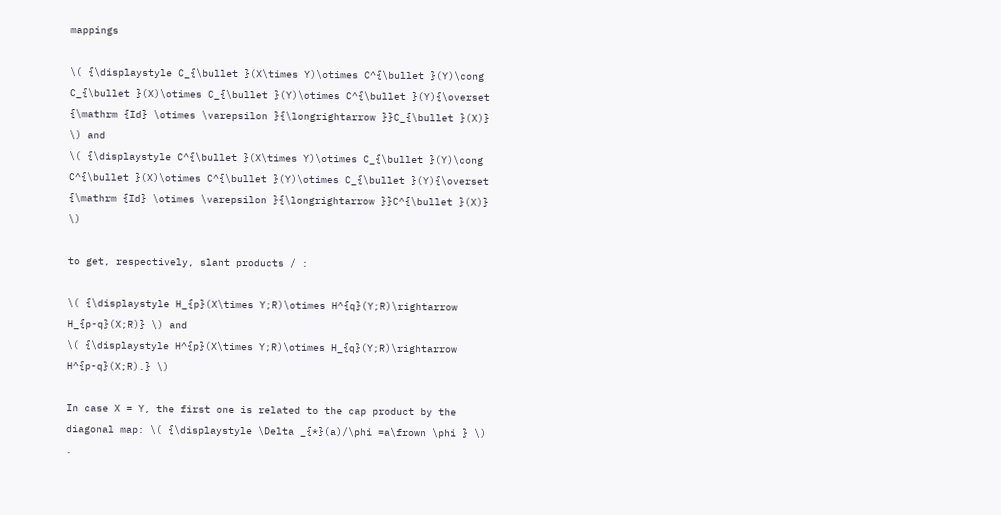mappings

\( {\displaystyle C_{\bullet }(X\times Y)\otimes C^{\bullet }(Y)\cong C_{\bullet }(X)\otimes C_{\bullet }(Y)\otimes C^{\bullet }(Y){\overset {\mathrm {Id} \otimes \varepsilon }{\longrightarrow }}C_{\bullet }(X)} \) and
\( {\displaystyle C^{\bullet }(X\times Y)\otimes C_{\bullet }(Y)\cong C^{\bullet }(X)\otimes C^{\bullet }(Y)\otimes C_{\bullet }(Y){\overset {\mathrm {Id} \otimes \varepsilon }{\longrightarrow }}C^{\bullet }(X)} \)

to get, respectively, slant products / :

\( {\displaystyle H_{p}(X\times Y;R)\otimes H^{q}(Y;R)\rightarrow H_{p-q}(X;R)} \) and
\( {\displaystyle H^{p}(X\times Y;R)\otimes H_{q}(Y;R)\rightarrow H^{p-q}(X;R).} \)

In case X = Y, the first one is related to the cap product by the diagonal map: \( {\displaystyle \Delta _{*}(a)/\phi =a\frown \phi } \) .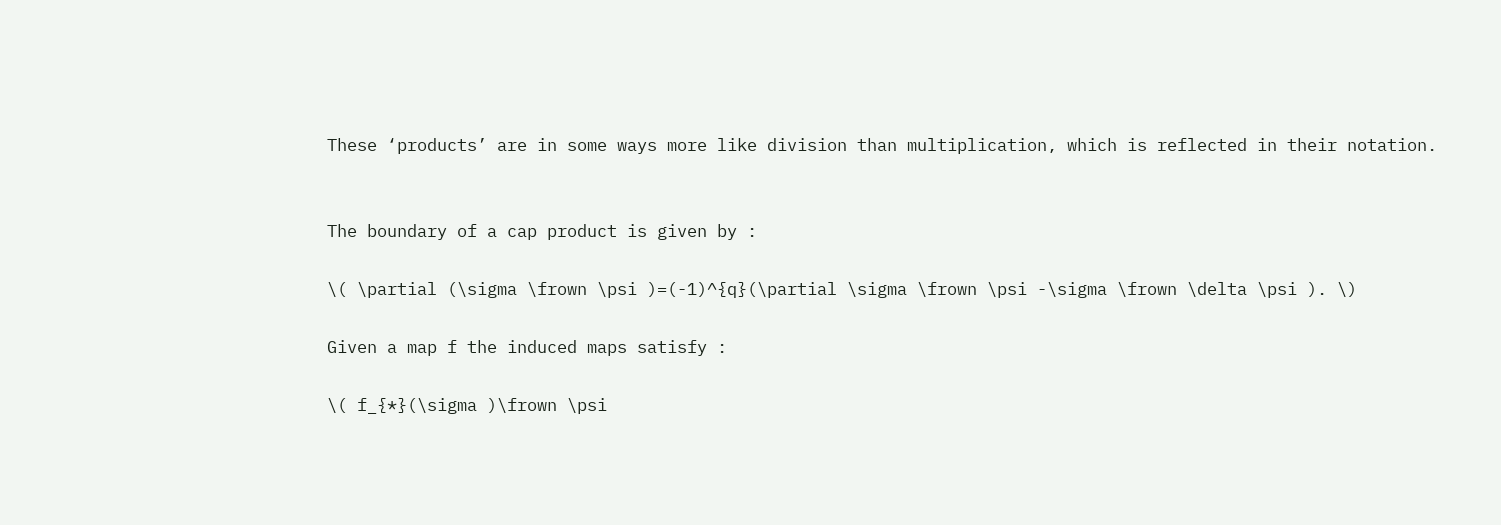These ‘products’ are in some ways more like division than multiplication, which is reflected in their notation.


The boundary of a cap product is given by :

\( \partial (\sigma \frown \psi )=(-1)^{q}(\partial \sigma \frown \psi -\sigma \frown \delta \psi ). \)

Given a map f the induced maps satisfy :

\( f_{*}(\sigma )\frown \psi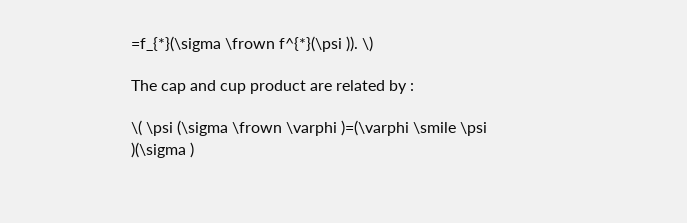=f_{*}(\sigma \frown f^{*}(\psi )). \)

The cap and cup product are related by :

\( \psi (\sigma \frown \varphi )=(\varphi \smile \psi )(\sigma )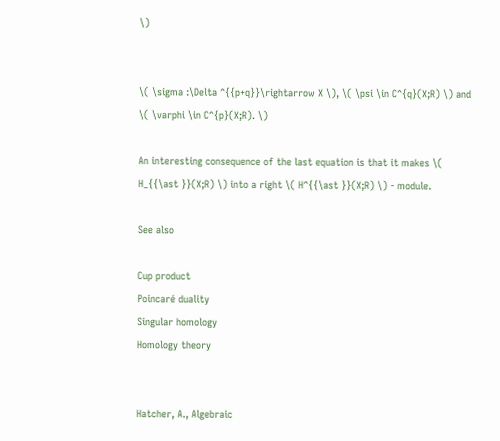\)


\( \sigma :\Delta ^{{p+q}}\rightarrow X \), \( \psi \in C^{q}(X;R) \) and \( \varphi \in C^{p}(X;R). \)

An interesting consequence of the last equation is that it makes \( H_{{\ast }}(X;R) \) into a right \( H^{{\ast }}(X;R) \) - module.

See also

Cup product
Poincaré duality
Singular homology
Homology theory


Hatcher, A., Algebraic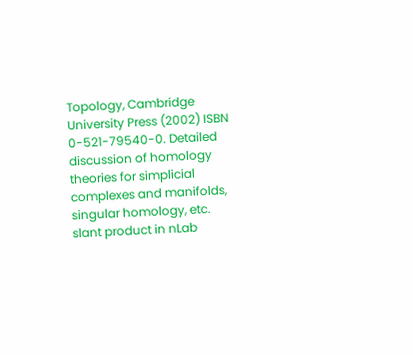Topology, Cambridge University Press (2002) ISBN 0-521-79540-0. Detailed discussion of homology theories for simplicial complexes and manifolds, singular homology, etc.
slant product in nLab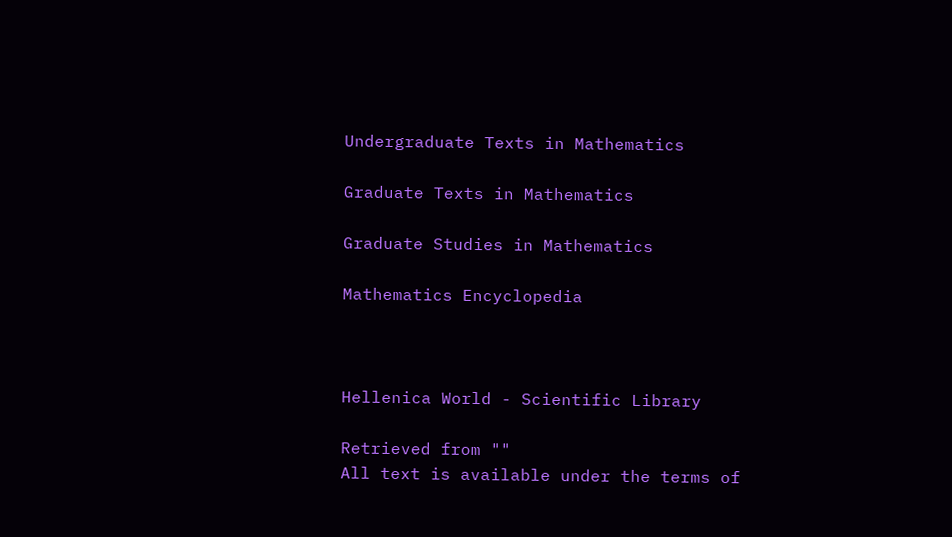Undergraduate Texts in Mathematics

Graduate Texts in Mathematics

Graduate Studies in Mathematics

Mathematics Encyclopedia



Hellenica World - Scientific Library

Retrieved from ""
All text is available under the terms of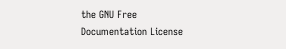the GNU Free Documentation License